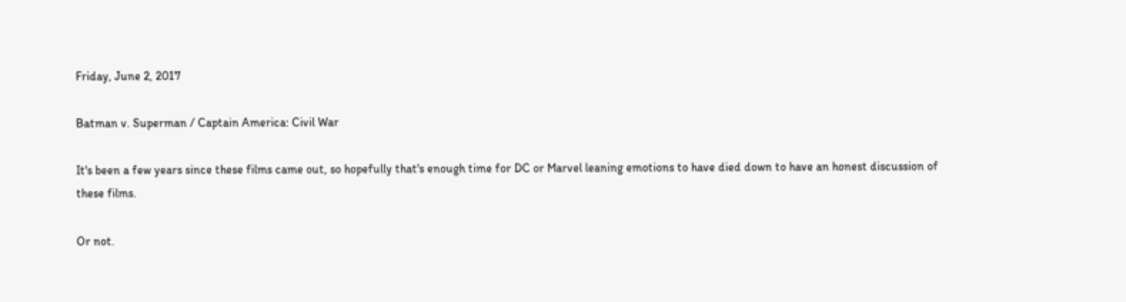Friday, June 2, 2017

Batman v. Superman / Captain America: Civil War

It's been a few years since these films came out, so hopefully that's enough time for DC or Marvel leaning emotions to have died down to have an honest discussion of these films.

Or not.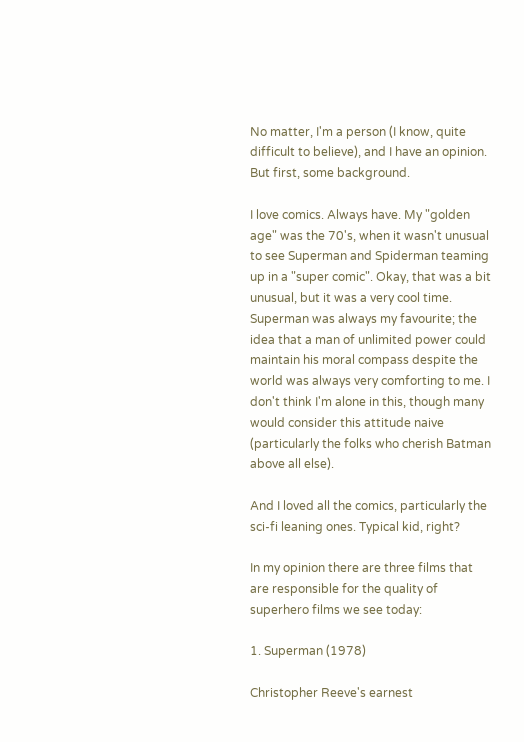No matter, I'm a person (I know, quite difficult to believe), and I have an opinion. But first, some background.

I love comics. Always have. My "golden age" was the 70's, when it wasn't unusual to see Superman and Spiderman teaming up in a "super comic". Okay, that was a bit unusual, but it was a very cool time. Superman was always my favourite; the idea that a man of unlimited power could maintain his moral compass despite the world was always very comforting to me. I don't think I'm alone in this, though many would consider this attitude naive (particularly the folks who cherish Batman above all else).

And I loved all the comics, particularly the sci-fi leaning ones. Typical kid, right?

In my opinion there are three films that are responsible for the quality of superhero films we see today:

1. Superman (1978)

Christopher Reeve's earnest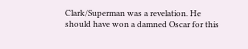Clark/Superman was a revelation. He should have won a damned Oscar for this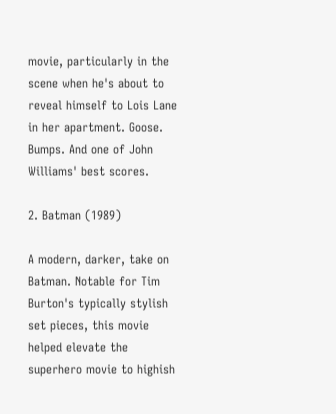movie, particularly in the scene when he's about to reveal himself to Lois Lane in her apartment. Goose. Bumps. And one of John Williams' best scores.

2. Batman (1989)

A modern, darker, take on Batman. Notable for Tim Burton's typically stylish set pieces, this movie helped elevate the superhero movie to highish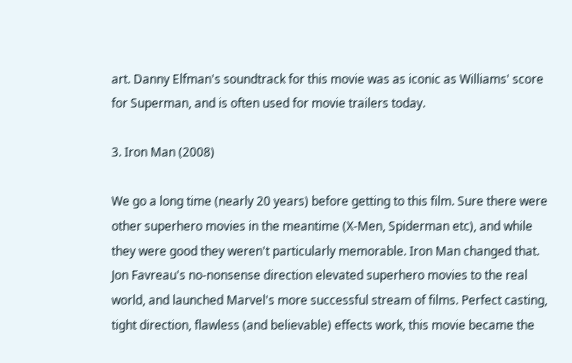art. Danny Elfman's soundtrack for this movie was as iconic as Williams' score for Superman, and is often used for movie trailers today.

3. Iron Man (2008)

We go a long time (nearly 20 years) before getting to this film. Sure there were other superhero movies in the meantime (X-Men, Spiderman etc), and while they were good they weren't particularly memorable. Iron Man changed that. Jon Favreau's no-nonsense direction elevated superhero movies to the real world, and launched Marvel's more successful stream of films. Perfect casting, tight direction, flawless (and believable) effects work, this movie became the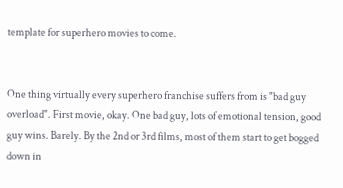template for superhero movies to come.


One thing virtually every superhero franchise suffers from is "bad guy overload". First movie, okay. One bad guy, lots of emotional tension, good guy wins. Barely. By the 2nd or 3rd films, most of them start to get bogged down in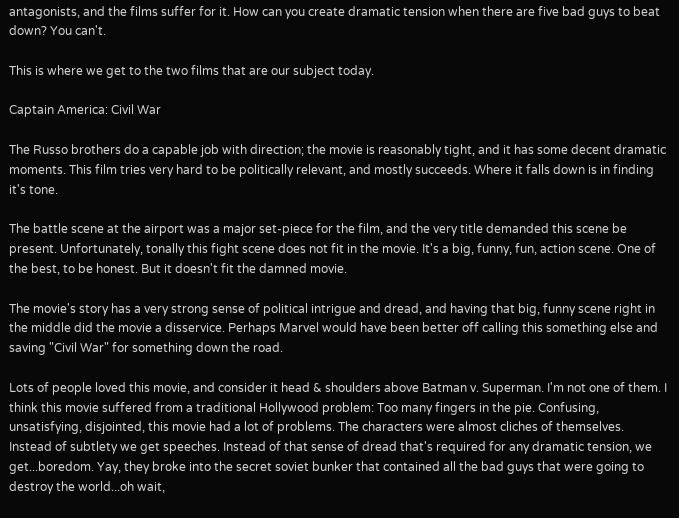antagonists, and the films suffer for it. How can you create dramatic tension when there are five bad guys to beat down? You can't.

This is where we get to the two films that are our subject today.

Captain America: Civil War

The Russo brothers do a capable job with direction; the movie is reasonably tight, and it has some decent dramatic moments. This film tries very hard to be politically relevant, and mostly succeeds. Where it falls down is in finding it's tone.

The battle scene at the airport was a major set-piece for the film, and the very title demanded this scene be present. Unfortunately, tonally this fight scene does not fit in the movie. It's a big, funny, fun, action scene. One of the best, to be honest. But it doesn't fit the damned movie.

The movie's story has a very strong sense of political intrigue and dread, and having that big, funny scene right in the middle did the movie a disservice. Perhaps Marvel would have been better off calling this something else and saving "Civil War" for something down the road.

Lots of people loved this movie, and consider it head & shoulders above Batman v. Superman. I'm not one of them. I think this movie suffered from a traditional Hollywood problem: Too many fingers in the pie. Confusing, unsatisfying, disjointed, this movie had a lot of problems. The characters were almost cliches of themselves. Instead of subtlety we get speeches. Instead of that sense of dread that's required for any dramatic tension, we get...boredom. Yay, they broke into the secret soviet bunker that contained all the bad guys that were going to destroy the world...oh wait,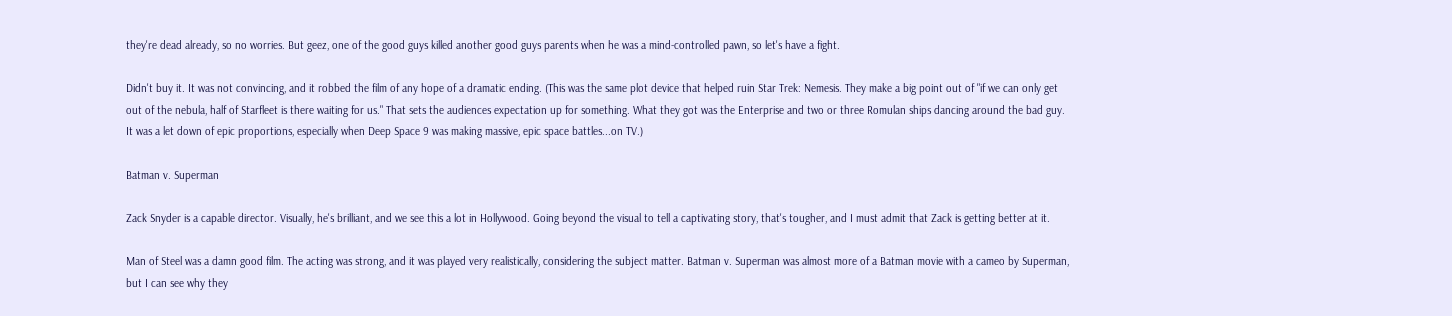they're dead already, so no worries. But geez, one of the good guys killed another good guys parents when he was a mind-controlled pawn, so let's have a fight.

Didn't buy it. It was not convincing, and it robbed the film of any hope of a dramatic ending. (This was the same plot device that helped ruin Star Trek: Nemesis. They make a big point out of "if we can only get out of the nebula, half of Starfleet is there waiting for us." That sets the audiences expectation up for something. What they got was the Enterprise and two or three Romulan ships dancing around the bad guy. It was a let down of epic proportions, especially when Deep Space 9 was making massive, epic space battles...on TV.)

Batman v. Superman

Zack Snyder is a capable director. Visually, he's brilliant, and we see this a lot in Hollywood. Going beyond the visual to tell a captivating story, that's tougher, and I must admit that Zack is getting better at it.

Man of Steel was a damn good film. The acting was strong, and it was played very realistically, considering the subject matter. Batman v. Superman was almost more of a Batman movie with a cameo by Superman, but I can see why they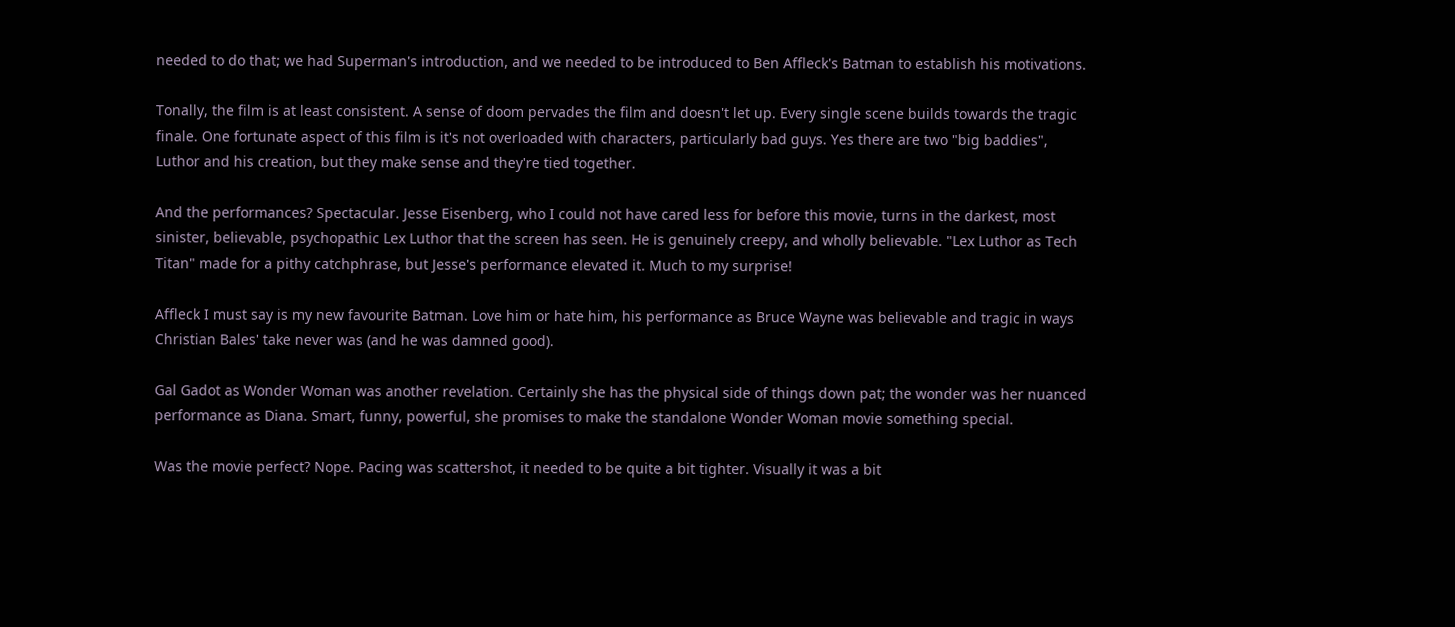needed to do that; we had Superman's introduction, and we needed to be introduced to Ben Affleck's Batman to establish his motivations.

Tonally, the film is at least consistent. A sense of doom pervades the film and doesn't let up. Every single scene builds towards the tragic finale. One fortunate aspect of this film is it's not overloaded with characters, particularly bad guys. Yes there are two "big baddies", Luthor and his creation, but they make sense and they're tied together.

And the performances? Spectacular. Jesse Eisenberg, who I could not have cared less for before this movie, turns in the darkest, most sinister, believable, psychopathic Lex Luthor that the screen has seen. He is genuinely creepy, and wholly believable. "Lex Luthor as Tech Titan" made for a pithy catchphrase, but Jesse's performance elevated it. Much to my surprise!

Affleck I must say is my new favourite Batman. Love him or hate him, his performance as Bruce Wayne was believable and tragic in ways Christian Bales' take never was (and he was damned good).

Gal Gadot as Wonder Woman was another revelation. Certainly she has the physical side of things down pat; the wonder was her nuanced performance as Diana. Smart, funny, powerful, she promises to make the standalone Wonder Woman movie something special.

Was the movie perfect? Nope. Pacing was scattershot, it needed to be quite a bit tighter. Visually it was a bit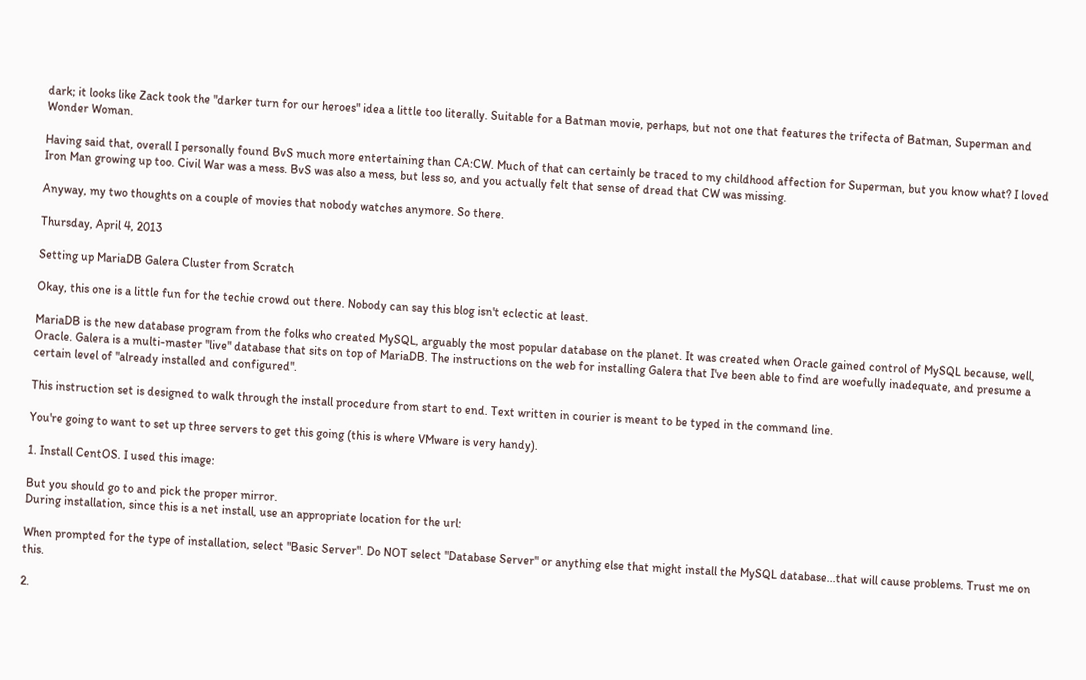dark; it looks like Zack took the "darker turn for our heroes" idea a little too literally. Suitable for a Batman movie, perhaps, but not one that features the trifecta of Batman, Superman and Wonder Woman.

Having said that, overall I personally found BvS much more entertaining than CA:CW. Much of that can certainly be traced to my childhood affection for Superman, but you know what? I loved Iron Man growing up too. Civil War was a mess. BvS was also a mess, but less so, and you actually felt that sense of dread that CW was missing.

Anyway, my two thoughts on a couple of movies that nobody watches anymore. So there.

Thursday, April 4, 2013

Setting up MariaDB Galera Cluster from Scratch

Okay, this one is a little fun for the techie crowd out there. Nobody can say this blog isn't eclectic at least.

MariaDB is the new database program from the folks who created MySQL, arguably the most popular database on the planet. It was created when Oracle gained control of MySQL because, well, Oracle. Galera is a multi-master "live" database that sits on top of MariaDB. The instructions on the web for installing Galera that I've been able to find are woefully inadequate, and presume a certain level of "already installed and configured".

This instruction set is designed to walk through the install procedure from start to end. Text written in courier is meant to be typed in the command line.

You're going to want to set up three servers to get this going (this is where VMware is very handy).

1. Install CentOS. I used this image:

But you should go to and pick the proper mirror.
During installation, since this is a net install, use an appropriate location for the url:

When prompted for the type of installation, select "Basic Server". Do NOT select "Database Server" or anything else that might install the MySQL database...that will cause problems. Trust me on this.

2.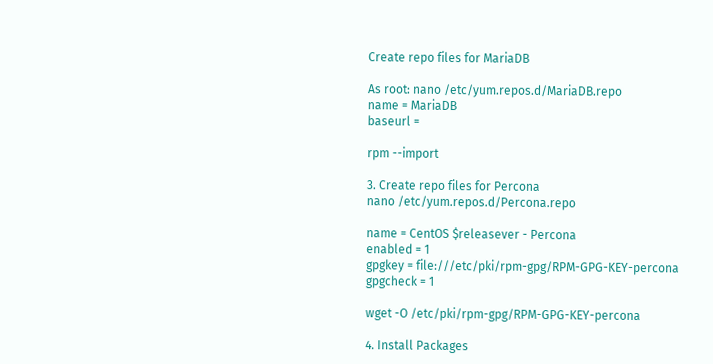Create repo files for MariaDB

As root: nano /etc/yum.repos.d/MariaDB.repo
name = MariaDB
baseurl =

rpm --import

3. Create repo files for Percona
nano /etc/yum.repos.d/Percona.repo

name = CentOS $releasever - Percona
enabled = 1
gpgkey = file:///etc/pki/rpm-gpg/RPM-GPG-KEY-percona
gpgcheck = 1

wget -O /etc/pki/rpm-gpg/RPM-GPG-KEY-percona

4. Install Packages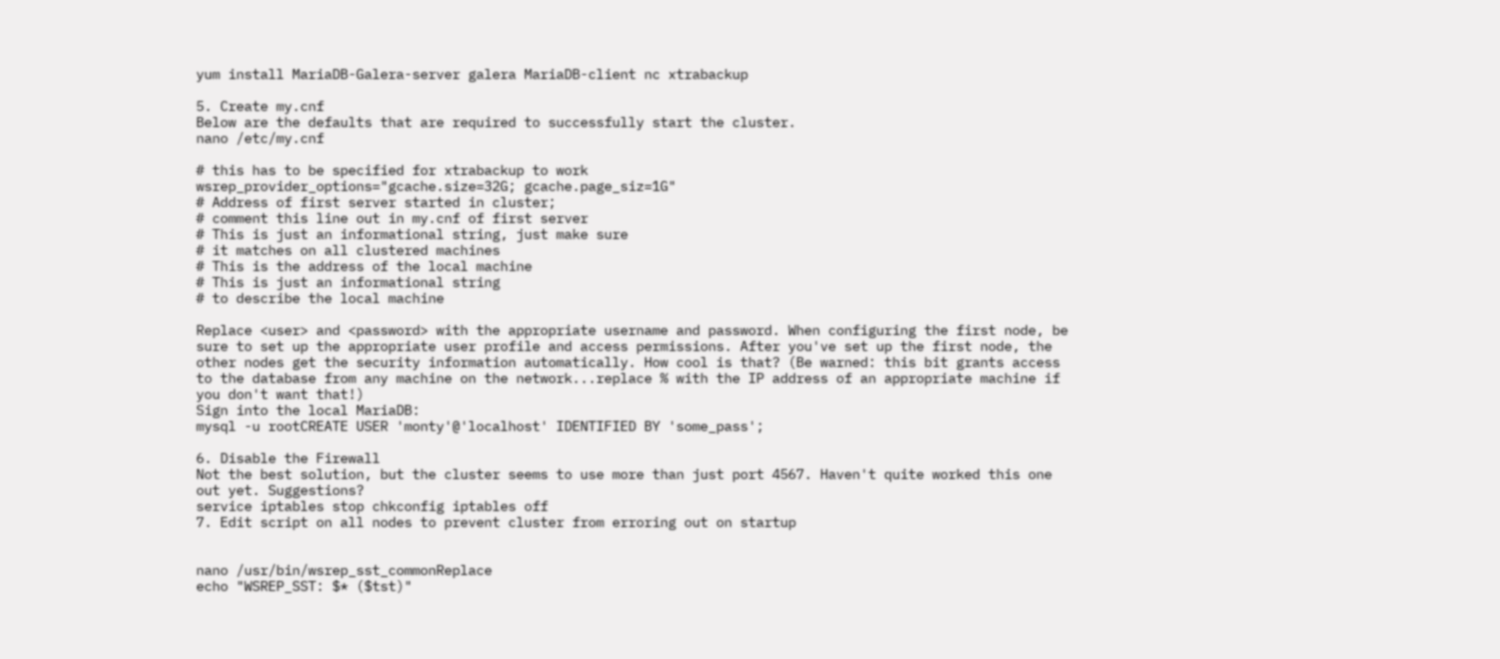yum install MariaDB-Galera-server galera MariaDB-client nc xtrabackup

5. Create my.cnf
Below are the defaults that are required to successfully start the cluster.
nano /etc/my.cnf

# this has to be specified for xtrabackup to work
wsrep_provider_options="gcache.size=32G; gcache.page_siz=1G"
# Address of first server started in cluster;
# comment this line out in my.cnf of first server
# This is just an informational string, just make sure
# it matches on all clustered machines
# This is the address of the local machine
# This is just an informational string
# to describe the local machine

Replace <user> and <password> with the appropriate username and password. When configuring the first node, be sure to set up the appropriate user profile and access permissions. After you've set up the first node, the other nodes get the security information automatically. How cool is that? (Be warned: this bit grants access to the database from any machine on the network...replace % with the IP address of an appropriate machine if you don't want that!)
Sign into the local MariaDB:
mysql -u rootCREATE USER 'monty'@'localhost' IDENTIFIED BY 'some_pass';

6. Disable the Firewall
Not the best solution, but the cluster seems to use more than just port 4567. Haven't quite worked this one out yet. Suggestions?
service iptables stop chkconfig iptables off
7. Edit script on all nodes to prevent cluster from erroring out on startup


nano /usr/bin/wsrep_sst_commonReplace
echo "WSREP_SST: $* ($tst)"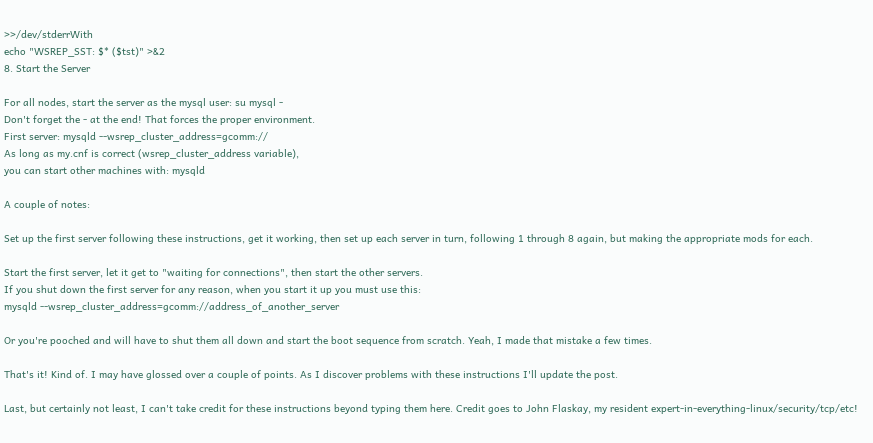>>/dev/stderrWith
echo "WSREP_SST: $* ($tst)" >&2
8. Start the Server

For all nodes, start the server as the mysql user: su mysql -
Don't forget the - at the end! That forces the proper environment.
First server: mysqld --wsrep_cluster_address=gcomm://
As long as my.cnf is correct (wsrep_cluster_address variable),
you can start other machines with: mysqld

A couple of notes:

Set up the first server following these instructions, get it working, then set up each server in turn, following 1 through 8 again, but making the appropriate mods for each.

Start the first server, let it get to "waiting for connections", then start the other servers.
If you shut down the first server for any reason, when you start it up you must use this:
mysqld --wsrep_cluster_address=gcomm://address_of_another_server

Or you're pooched and will have to shut them all down and start the boot sequence from scratch. Yeah, I made that mistake a few times.

That's it! Kind of. I may have glossed over a couple of points. As I discover problems with these instructions I'll update the post.

Last, but certainly not least, I can't take credit for these instructions beyond typing them here. Credit goes to John Flaskay, my resident expert-in-everything-linux/security/tcp/etc!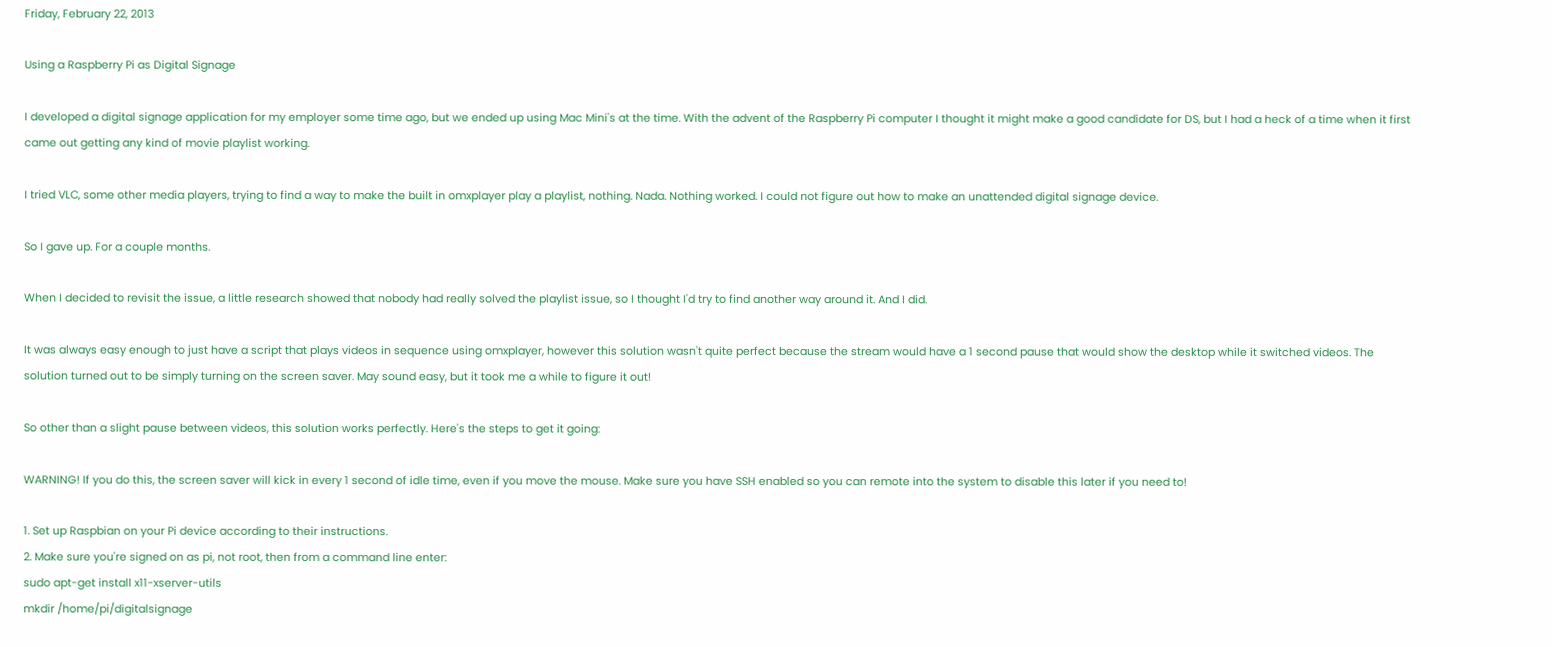Friday, February 22, 2013

Using a Raspberry Pi as Digital Signage

I developed a digital signage application for my employer some time ago, but we ended up using Mac Mini's at the time. With the advent of the Raspberry Pi computer I thought it might make a good candidate for DS, but I had a heck of a time when it first came out getting any kind of movie playlist working.

I tried VLC, some other media players, trying to find a way to make the built in omxplayer play a playlist, nothing. Nada. Nothing worked. I could not figure out how to make an unattended digital signage device.

So I gave up. For a couple months.

When I decided to revisit the issue, a little research showed that nobody had really solved the playlist issue, so I thought I'd try to find another way around it. And I did.

It was always easy enough to just have a script that plays videos in sequence using omxplayer, however this solution wasn't quite perfect because the stream would have a 1 second pause that would show the desktop while it switched videos. The solution turned out to be simply turning on the screen saver. May sound easy, but it took me a while to figure it out!

So other than a slight pause between videos, this solution works perfectly. Here's the steps to get it going:

WARNING! If you do this, the screen saver will kick in every 1 second of idle time, even if you move the mouse. Make sure you have SSH enabled so you can remote into the system to disable this later if you need to!

1. Set up Raspbian on your Pi device according to their instructions.
2. Make sure you're signed on as pi, not root, then from a command line enter:
sudo apt-get install x11-xserver-utils
mkdir /home/pi/digitalsignage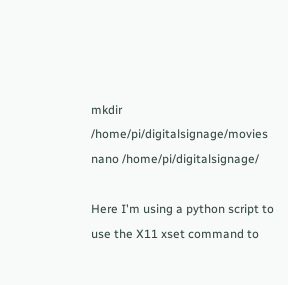mkdir /home/pi/digitalsignage/movies
nano /home/pi/digitalsignage/

Here I'm using a python script to use the X11 xset command to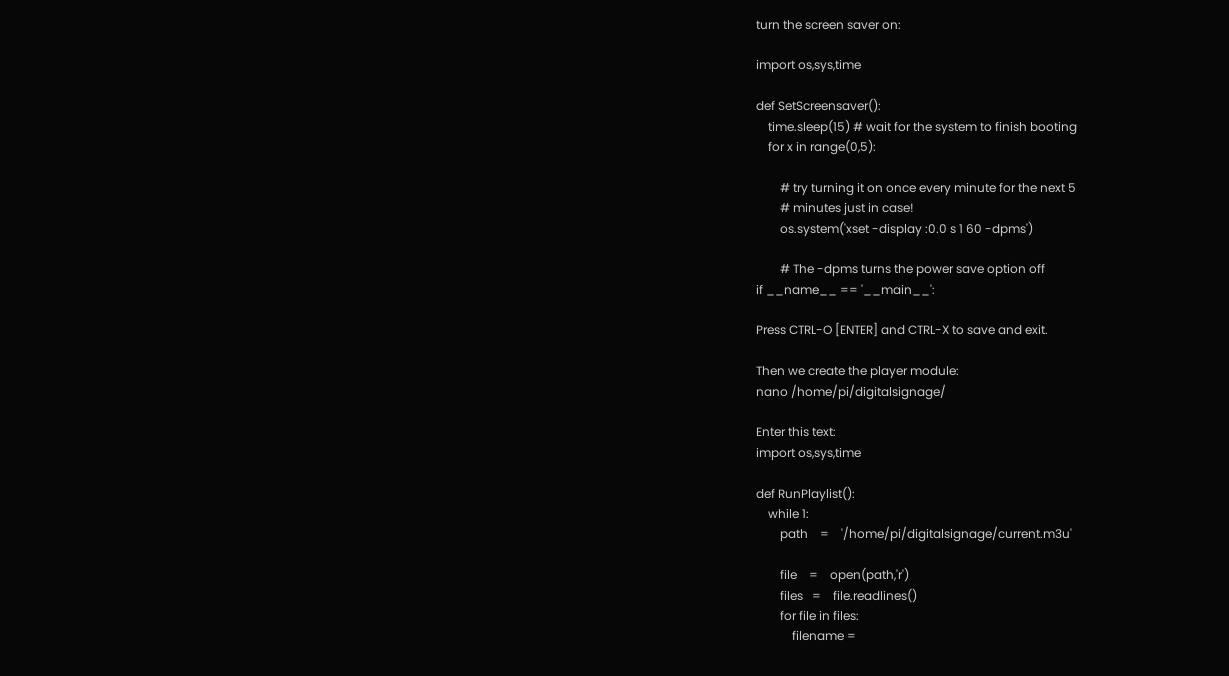turn the screen saver on:

import os,sys,time

def SetScreensaver():
    time.sleep(15) # wait for the system to finish booting
    for x in range(0,5):

        # try turning it on once every minute for the next 5
        # minutes just in case!
        os.system('xset -display :0.0 s 1 60 -dpms')

        # The -dpms turns the power save option off
if __name__ == '__main__':

Press CTRL-O [ENTER] and CTRL-X to save and exit.

Then we create the player module:
nano /home/pi/digitalsignage/

Enter this text:
import os,sys,time

def RunPlaylist():
    while 1:
        path    =    '/home/pi/digitalsignage/current.m3u'

        file    =    open(path,'r')
        files   =    file.readlines()
        for file in files:
            filename =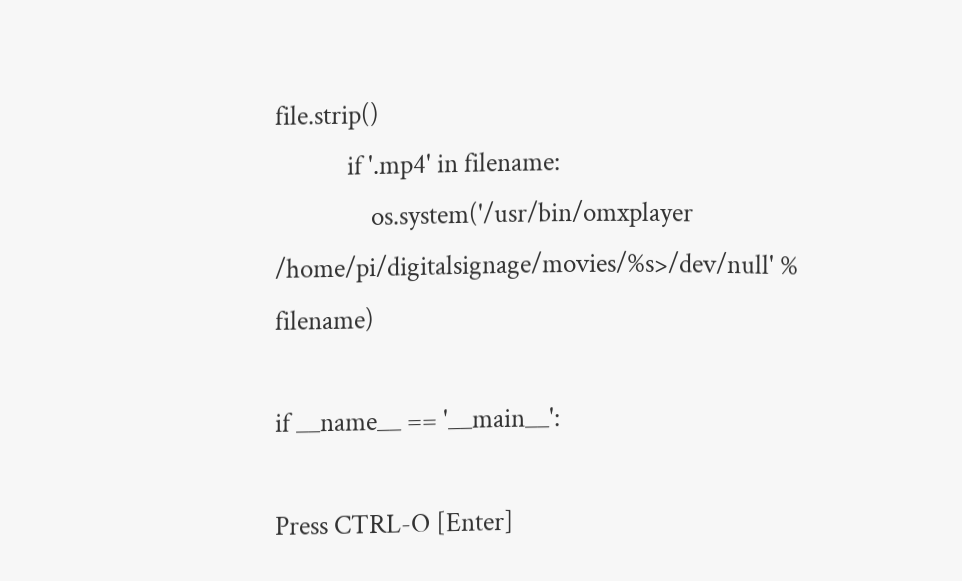file.strip()
            if '.mp4' in filename:
                os.system('/usr/bin/omxplayer /home/pi/digitalsignage/movies/%s>/dev/null' % filename)

if __name__ == '__main__':

Press CTRL-O [Enter]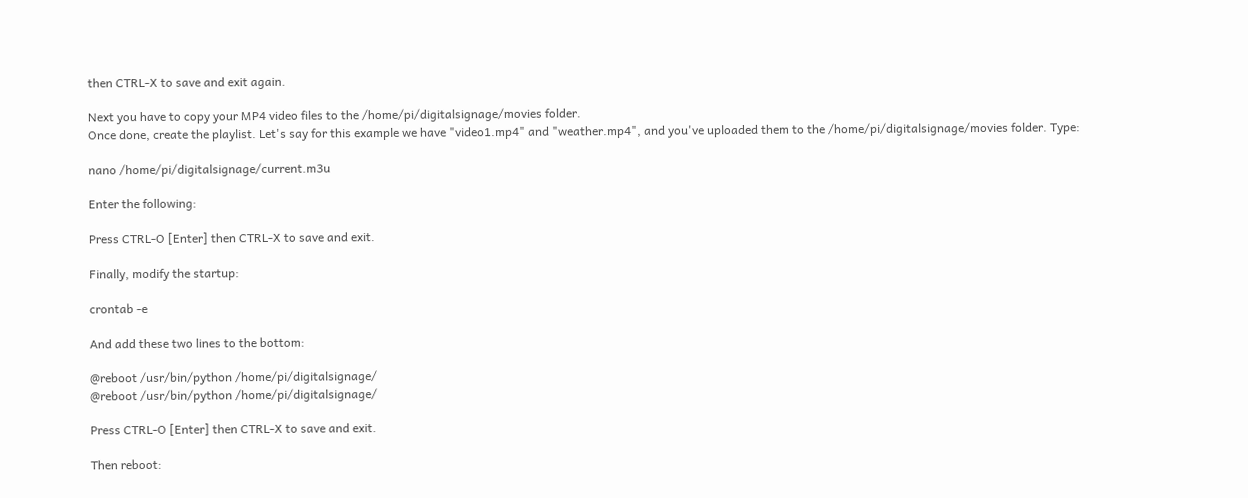then CTRL-X to save and exit again.

Next you have to copy your MP4 video files to the /home/pi/digitalsignage/movies folder.
Once done, create the playlist. Let's say for this example we have "video1.mp4" and "weather.mp4", and you've uploaded them to the /home/pi/digitalsignage/movies folder. Type:

nano /home/pi/digitalsignage/current.m3u

Enter the following:

Press CTRL-O [Enter] then CTRL-X to save and exit.

Finally, modify the startup:

crontab -e

And add these two lines to the bottom:

@reboot /usr/bin/python /home/pi/digitalsignage/
@reboot /usr/bin/python /home/pi/digitalsignage/

Press CTRL-O [Enter] then CTRL-X to save and exit.

Then reboot: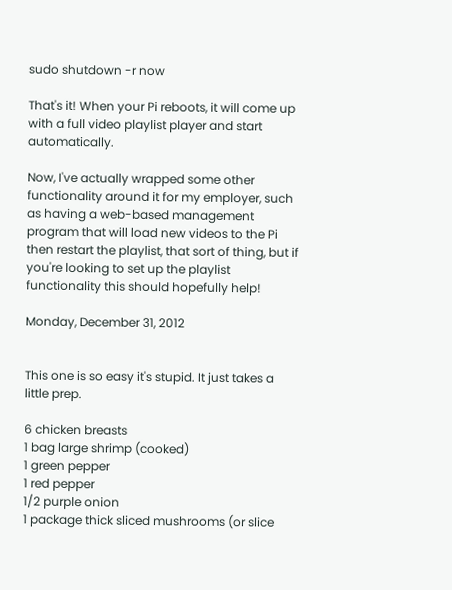sudo shutdown -r now

That's it! When your Pi reboots, it will come up with a full video playlist player and start automatically.

Now, I've actually wrapped some other functionality around it for my employer, such as having a web-based management program that will load new videos to the Pi then restart the playlist, that sort of thing, but if you're looking to set up the playlist functionality this should hopefully help!

Monday, December 31, 2012


This one is so easy it's stupid. It just takes a little prep.

6 chicken breasts
1 bag large shrimp (cooked)
1 green pepper
1 red pepper
1/2 purple onion
1 package thick sliced mushrooms (or slice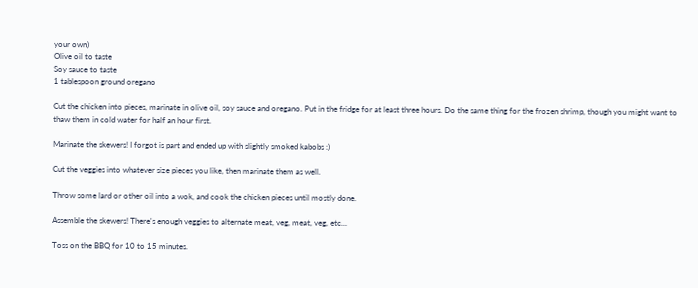your own)
Olive oil to taste
Soy sauce to taste
1 tablespoon ground oregano

Cut the chicken into pieces, marinate in olive oil, soy sauce and oregano. Put in the fridge for at least three hours. Do the same thing for the frozen shrimp, though you might want to thaw them in cold water for half an hour first.

Marinate the skewers! I forgot is part and ended up with slightly smoked kabobs :)

Cut the veggies into whatever size pieces you like, then marinate them as well.

Throw some lard or other oil into a wok, and cook the chicken pieces until mostly done.

Assemble the skewers! There's enough veggies to alternate meat, veg, meat, veg, etc...

Toss on the BBQ for 10 to 15 minutes.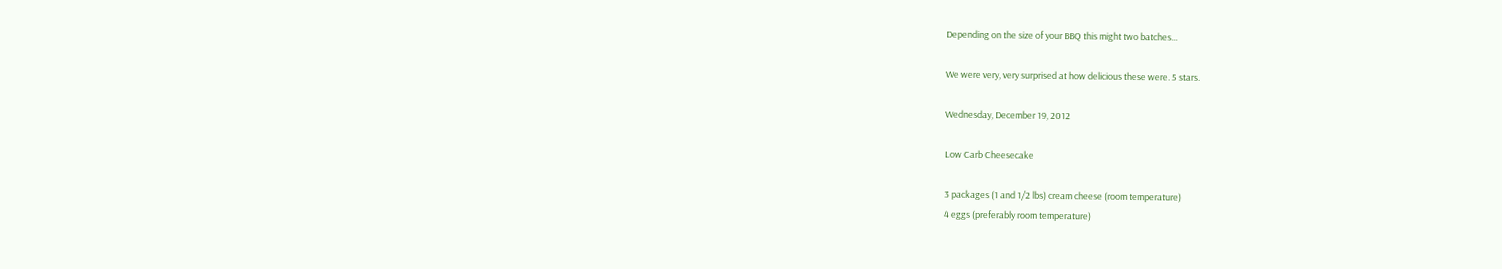Depending on the size of your BBQ this might two batches...

We were very, very surprised at how delicious these were. 5 stars.

Wednesday, December 19, 2012

Low Carb Cheesecake

3 packages (1 and 1/2 lbs) cream cheese (room temperature)
4 eggs (preferably room temperature)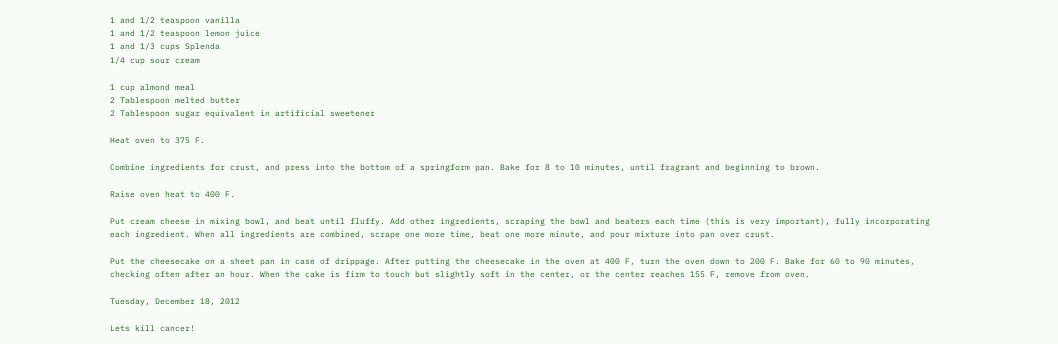1 and 1/2 teaspoon vanilla
1 and 1/2 teaspoon lemon juice
1 and 1/3 cups Splenda
1/4 cup sour cream

1 cup almond meal
2 Tablespoon melted butter
2 Tablespoon sugar equivalent in artificial sweetener

Heat oven to 375 F.

Combine ingredients for crust, and press into the bottom of a springform pan. Bake for 8 to 10 minutes, until fragrant and beginning to brown.

Raise oven heat to 400 F.

Put cream cheese in mixing bowl, and beat until fluffy. Add other ingredients, scraping the bowl and beaters each time (this is very important), fully incorporating each ingredient. When all ingredients are combined, scrape one more time, beat one more minute, and pour mixture into pan over crust.

Put the cheesecake on a sheet pan in case of drippage. After putting the cheesecake in the oven at 400 F, turn the oven down to 200 F. Bake for 60 to 90 minutes, checking often after an hour. When the cake is firm to touch but slightly soft in the center, or the center reaches 155 F, remove from oven.

Tuesday, December 18, 2012

Lets kill cancer!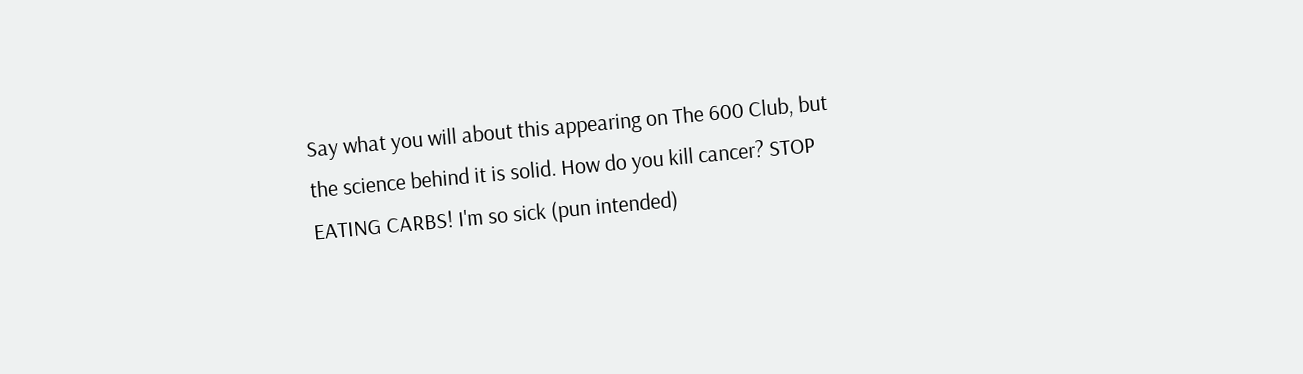Say what you will about this appearing on The 600 Club, but the science behind it is solid. How do you kill cancer? STOP EATING CARBS! I'm so sick (pun intended)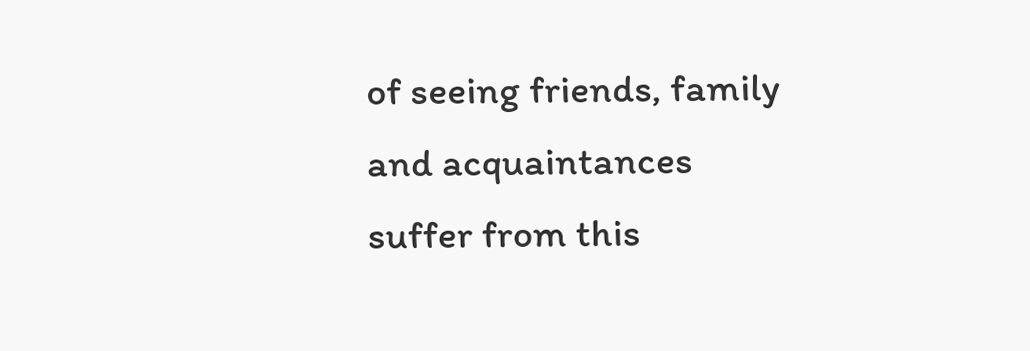of seeing friends, family and acquaintances suffer from this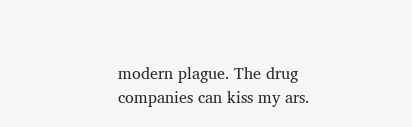modern plague. The drug companies can kiss my ars.